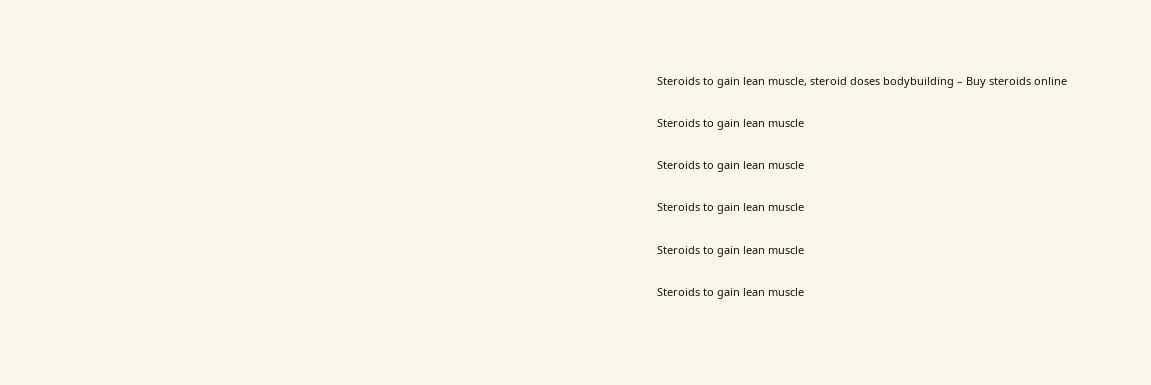Steroids to gain lean muscle, steroid doses bodybuilding – Buy steroids online


Steroids to gain lean muscle


Steroids to gain lean muscle


Steroids to gain lean muscle


Steroids to gain lean muscle


Steroids to gain lean muscle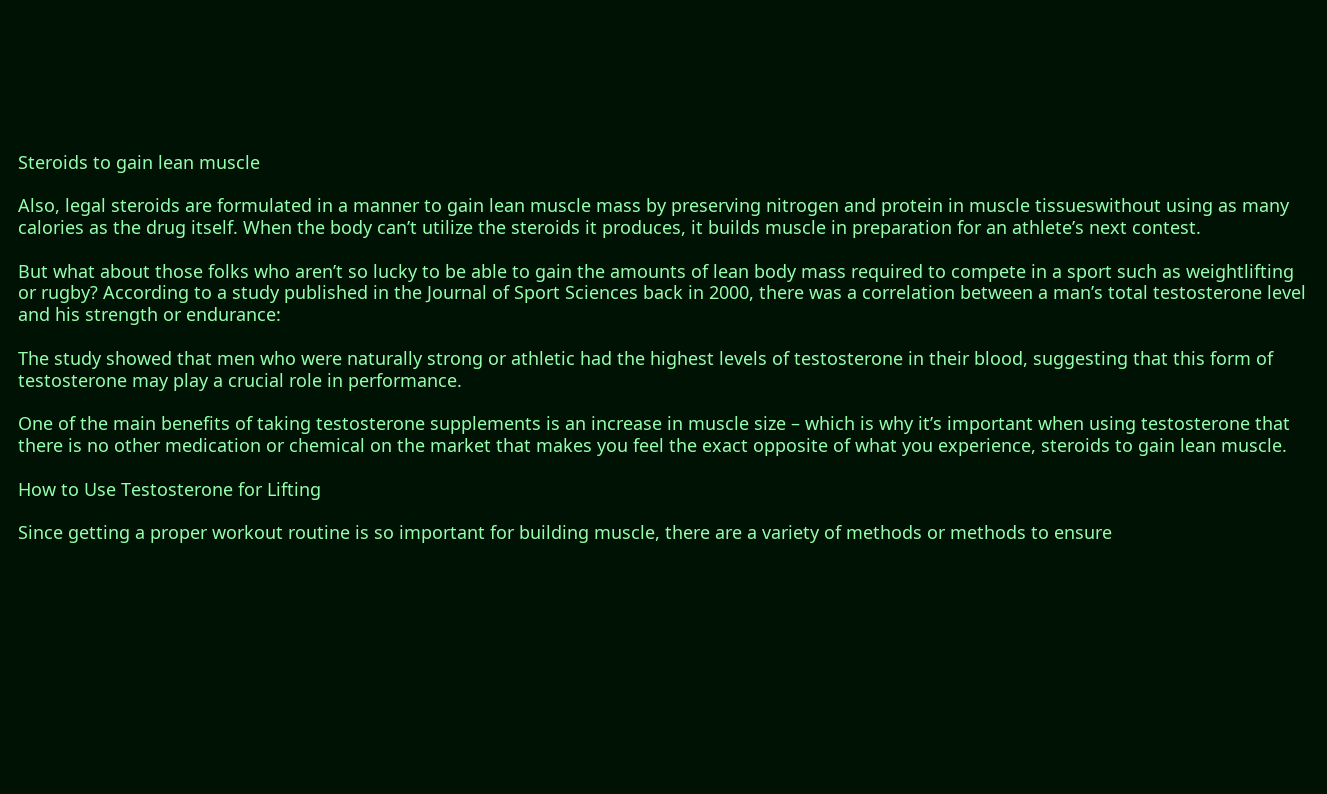Steroids to gain lean muscle

Also, legal steroids are formulated in a manner to gain lean muscle mass by preserving nitrogen and protein in muscle tissueswithout using as many calories as the drug itself. When the body can’t utilize the steroids it produces, it builds muscle in preparation for an athlete’s next contest.

But what about those folks who aren’t so lucky to be able to gain the amounts of lean body mass required to compete in a sport such as weightlifting or rugby? According to a study published in the Journal of Sport Sciences back in 2000, there was a correlation between a man’s total testosterone level and his strength or endurance:

The study showed that men who were naturally strong or athletic had the highest levels of testosterone in their blood, suggesting that this form of testosterone may play a crucial role in performance.

One of the main benefits of taking testosterone supplements is an increase in muscle size – which is why it’s important when using testosterone that there is no other medication or chemical on the market that makes you feel the exact opposite of what you experience, steroids to gain lean muscle.

How to Use Testosterone for Lifting

Since getting a proper workout routine is so important for building muscle, there are a variety of methods or methods to ensure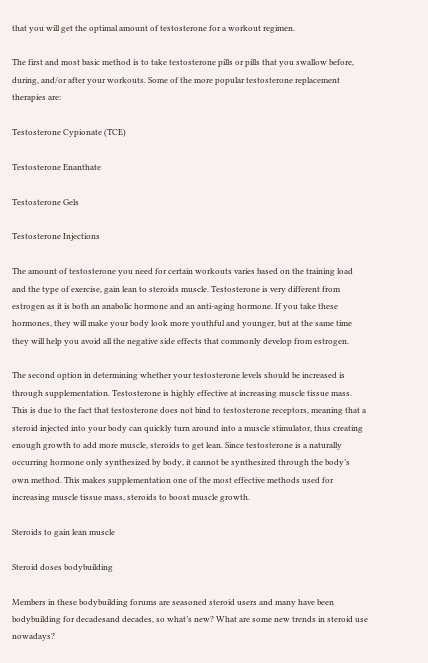that you will get the optimal amount of testosterone for a workout regimen.

The first and most basic method is to take testosterone pills or pills that you swallow before, during, and/or after your workouts. Some of the more popular testosterone replacement therapies are:

Testosterone Cypionate (TCE)

Testosterone Enanthate

Testosterone Gels

Testosterone Injections

The amount of testosterone you need for certain workouts varies based on the training load and the type of exercise, gain lean to steroids muscle. Testosterone is very different from estrogen as it is both an anabolic hormone and an anti-aging hormone. If you take these hormones, they will make your body look more youthful and younger, but at the same time they will help you avoid all the negative side effects that commonly develop from estrogen.

The second option in determining whether your testosterone levels should be increased is through supplementation. Testosterone is highly effective at increasing muscle tissue mass. This is due to the fact that testosterone does not bind to testosterone receptors, meaning that a steroid injected into your body can quickly turn around into a muscle stimulator, thus creating enough growth to add more muscle, steroids to get lean. Since testosterone is a naturally occurring hormone only synthesized by body, it cannot be synthesized through the body’s own method. This makes supplementation one of the most effective methods used for increasing muscle tissue mass, steroids to boost muscle growth.

Steroids to gain lean muscle

Steroid doses bodybuilding

Members in these bodybuilding forums are seasoned steroid users and many have been bodybuilding for decadesand decades, so what’s new? What are some new trends in steroid use nowadays?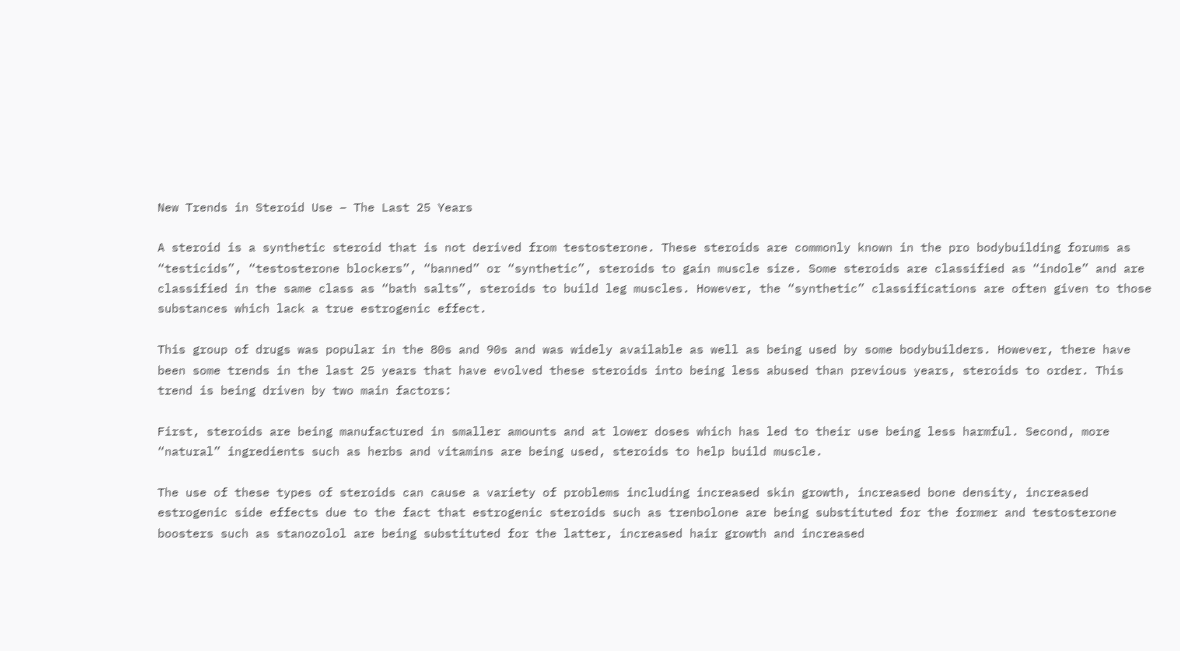New Trends in Steroid Use – The Last 25 Years

A steroid is a synthetic steroid that is not derived from testosterone. These steroids are commonly known in the pro bodybuilding forums as “testicids”, “testosterone blockers”, “banned” or “synthetic”, steroids to gain muscle size. Some steroids are classified as “indole” and are classified in the same class as “bath salts”, steroids to build leg muscles. However, the “synthetic” classifications are often given to those substances which lack a true estrogenic effect.

This group of drugs was popular in the 80s and 90s and was widely available as well as being used by some bodybuilders. However, there have been some trends in the last 25 years that have evolved these steroids into being less abused than previous years, steroids to order. This trend is being driven by two main factors:

First, steroids are being manufactured in smaller amounts and at lower doses which has led to their use being less harmful. Second, more “natural” ingredients such as herbs and vitamins are being used, steroids to help build muscle.

The use of these types of steroids can cause a variety of problems including increased skin growth, increased bone density, increased estrogenic side effects due to the fact that estrogenic steroids such as trenbolone are being substituted for the former and testosterone boosters such as stanozolol are being substituted for the latter, increased hair growth and increased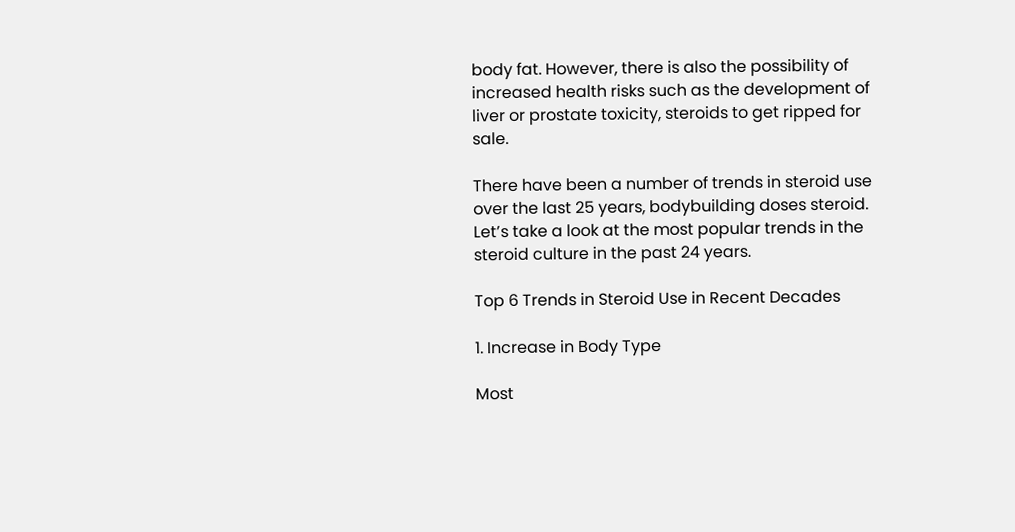body fat. However, there is also the possibility of increased health risks such as the development of liver or prostate toxicity, steroids to get ripped for sale.

There have been a number of trends in steroid use over the last 25 years, bodybuilding doses steroid. Let’s take a look at the most popular trends in the steroid culture in the past 24 years.

Top 6 Trends in Steroid Use in Recent Decades

1. Increase in Body Type

Most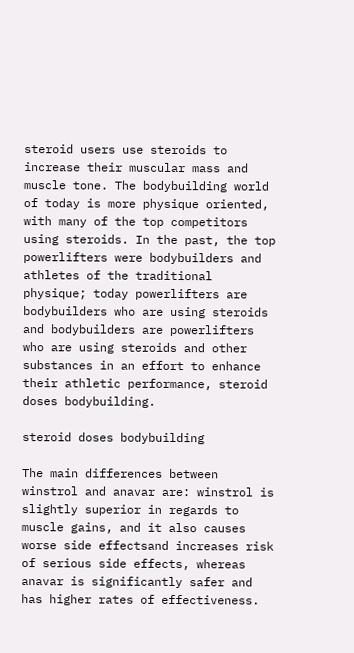steroid users use steroids to increase their muscular mass and muscle tone. The bodybuilding world of today is more physique oriented, with many of the top competitors using steroids. In the past, the top powerlifters were bodybuilders and athletes of the traditional physique; today powerlifters are bodybuilders who are using steroids and bodybuilders are powerlifters who are using steroids and other substances in an effort to enhance their athletic performance, steroid doses bodybuilding.

steroid doses bodybuilding

The main differences between winstrol and anavar are: winstrol is slightly superior in regards to muscle gains, and it also causes worse side effectsand increases risk of serious side effects, whereas anavar is significantly safer and has higher rates of effectiveness.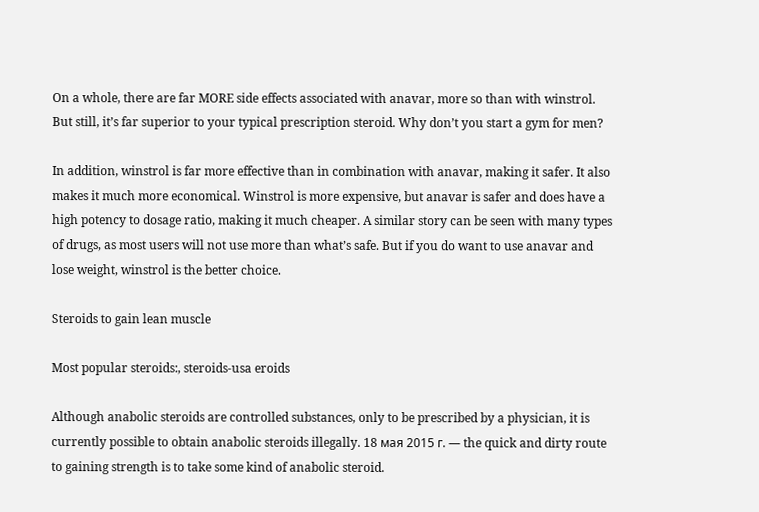On a whole, there are far MORE side effects associated with anavar, more so than with winstrol. But still, it’s far superior to your typical prescription steroid. Why don’t you start a gym for men?

In addition, winstrol is far more effective than in combination with anavar, making it safer. It also makes it much more economical. Winstrol is more expensive, but anavar is safer and does have a high potency to dosage ratio, making it much cheaper. A similar story can be seen with many types of drugs, as most users will not use more than what’s safe. But if you do want to use anavar and lose weight, winstrol is the better choice.

Steroids to gain lean muscle

Most popular steroids:, steroids-usa eroids

Although anabolic steroids are controlled substances, only to be prescribed by a physician, it is currently possible to obtain anabolic steroids illegally. 18 мая 2015 г. — the quick and dirty route to gaining strength is to take some kind of anabolic steroid.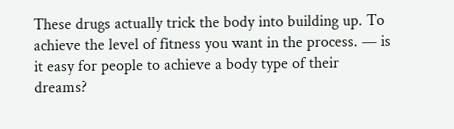These drugs actually trick the body into building up. To achieve the level of fitness you want in the process. — is it easy for people to achieve a body type of their dreams?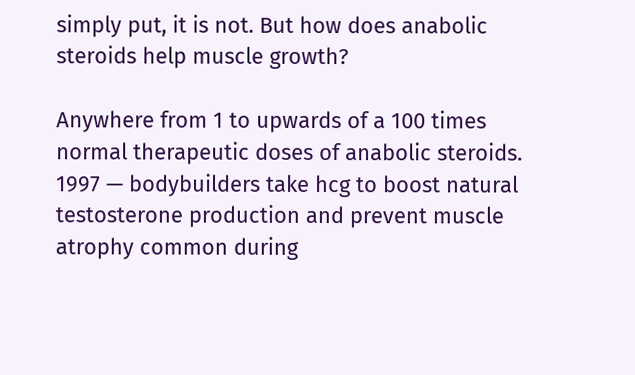simply put, it is not. But how does anabolic steroids help muscle growth?

Anywhere from 1 to upwards of a 100 times normal therapeutic doses of anabolic steroids. 1997 — bodybuilders take hcg to boost natural testosterone production and prevent muscle atrophy common during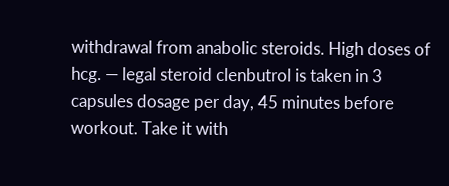withdrawal from anabolic steroids. High doses of hcg. — legal steroid clenbutrol is taken in 3 capsules dosage per day, 45 minutes before workout. Take it with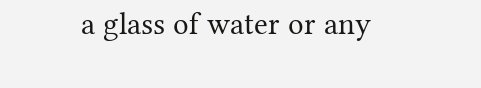a glass of water or any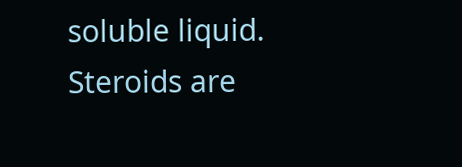soluble liquid. Steroids are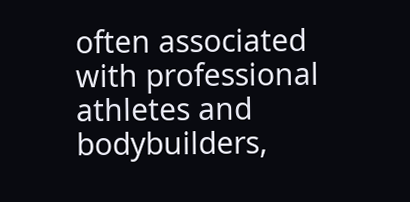often associated with professional athletes and bodybuilders,